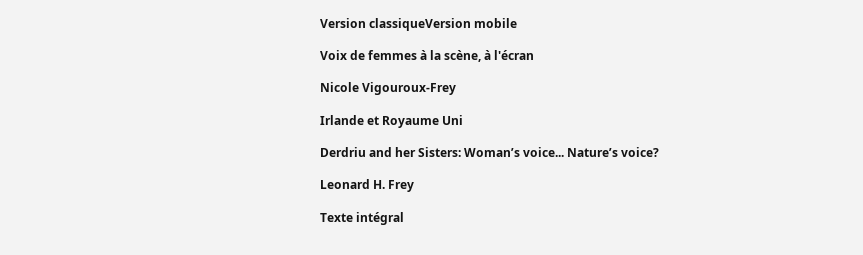Version classiqueVersion mobile

Voix de femmes à la scène, à l'écran

Nicole Vigouroux-Frey

Irlande et Royaume Uni

Derdriu and her Sisters: Woman’s voice... Nature’s voice?

Leonard H. Frey

Texte intégral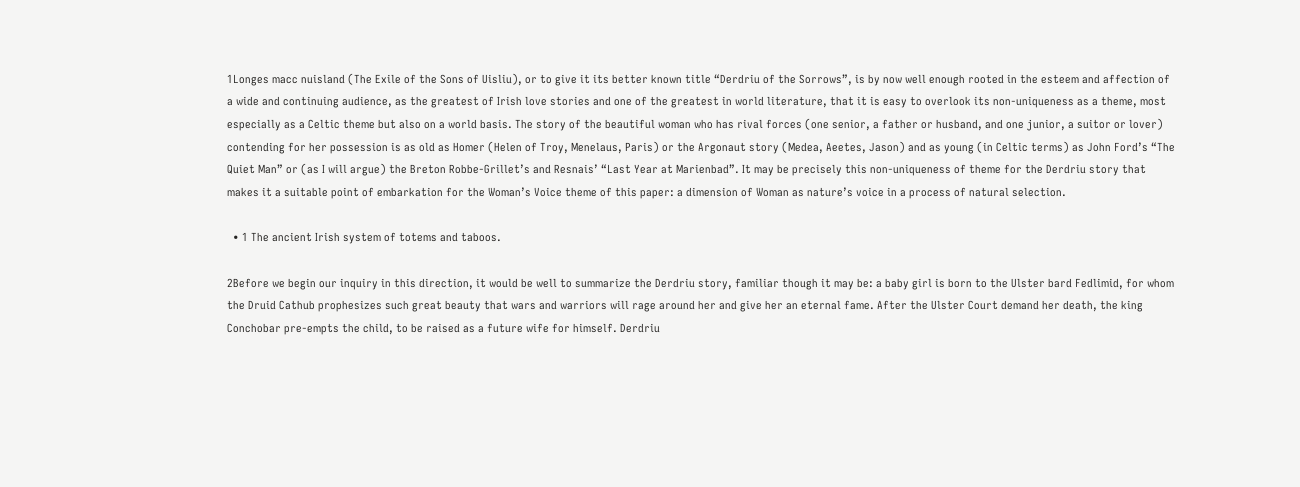1Longes macc nuisland (The Exile of the Sons of Uisliu), or to give it its better known title “Derdriu of the Sorrows”, is by now well enough rooted in the esteem and affection of a wide and continuing audience, as the greatest of Irish love stories and one of the greatest in world literature, that it is easy to overlook its non-uniqueness as a theme, most especially as a Celtic theme but also on a world basis. The story of the beautiful woman who has rival forces (one senior, a father or husband, and one junior, a suitor or lover) contending for her possession is as old as Homer (Helen of Troy, Menelaus, Paris) or the Argonaut story (Medea, Aeetes, Jason) and as young (in Celtic terms) as John Ford’s “The Quiet Man” or (as I will argue) the Breton Robbe-Grillet’s and Resnais’ “Last Year at Marienbad”. It may be precisely this non-uniqueness of theme for the Derdriu story that makes it a suitable point of embarkation for the Woman’s Voice theme of this paper: a dimension of Woman as nature’s voice in a process of natural selection.

  • 1 The ancient Irish system of totems and taboos.

2Before we begin our inquiry in this direction, it would be well to summarize the Derdriu story, familiar though it may be: a baby girl is born to the Ulster bard Fedlimid, for whom the Druid Cathub prophesizes such great beauty that wars and warriors will rage around her and give her an eternal fame. After the Ulster Court demand her death, the king Conchobar pre-empts the child, to be raised as a future wife for himself. Derdriu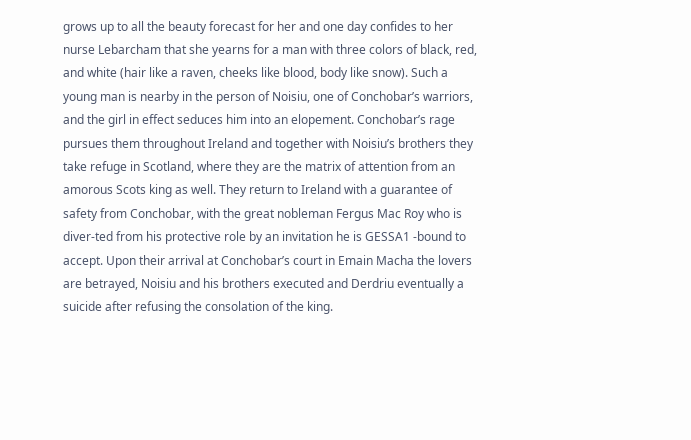grows up to all the beauty forecast for her and one day confides to her nurse Lebarcham that she yearns for a man with three colors of black, red, and white (hair like a raven, cheeks like blood, body like snow). Such a young man is nearby in the person of Noisiu, one of Conchobar’s warriors, and the girl in effect seduces him into an elopement. Conchobar’s rage pursues them throughout Ireland and together with Noisiu’s brothers they take refuge in Scotland, where they are the matrix of attention from an amorous Scots king as well. They return to Ireland with a guarantee of safety from Conchobar, with the great nobleman Fergus Mac Roy who is diver-ted from his protective role by an invitation he is GESSA1 -bound to accept. Upon their arrival at Conchobar’s court in Emain Macha the lovers are betrayed, Noisiu and his brothers executed and Derdriu eventually a suicide after refusing the consolation of the king.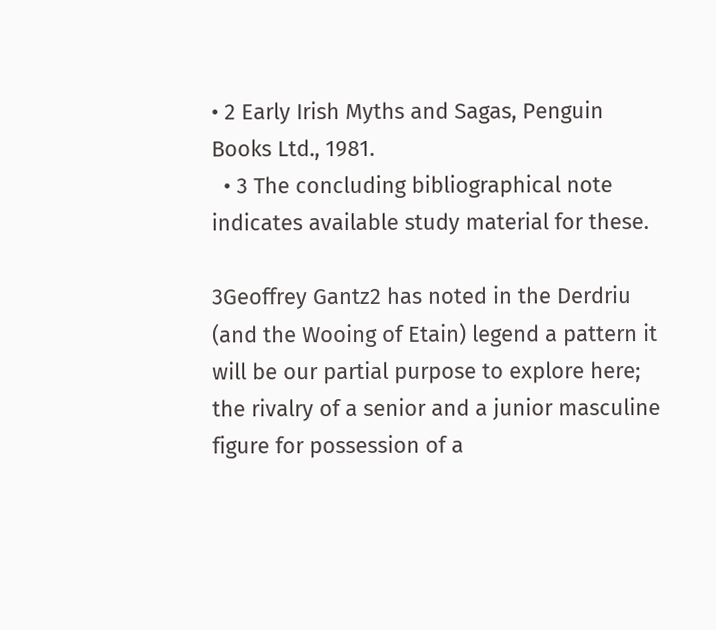• 2 Early Irish Myths and Sagas, Penguin Books Ltd., 1981.
  • 3 The concluding bibliographical note indicates available study material for these.

3Geoffrey Gantz2 has noted in the Derdriu (and the Wooing of Etain) legend a pattern it will be our partial purpose to explore here; the rivalry of a senior and a junior masculine figure for possession of a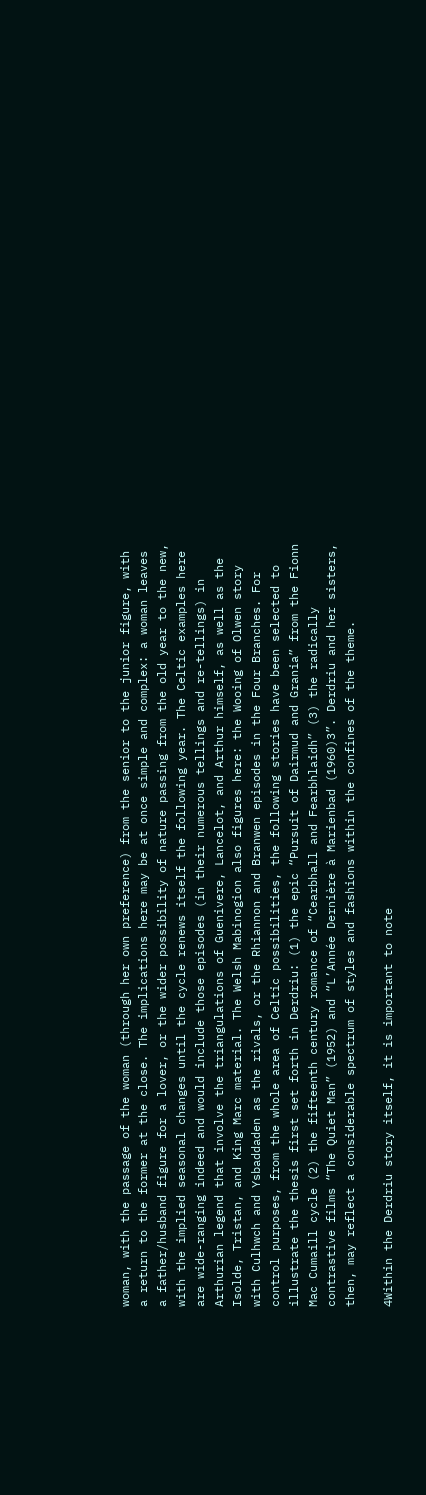woman, with the passage of the woman (through her own preference) from the senior to the junior figure, with a return to the former at the close. The implications here may be at once simple and complex: a woman leaves a father/husband figure for a lover, or the wider possibility of nature passing from the old year to the new, with the implied seasonal changes until the cycle renews itself the following year. The Celtic examples here are wide-ranging indeed and would include those episodes (in their numerous tellings and re-tellings) in Arthurian legend that involve the triangulations of Guenivere, Lancelot, and Arthur himself, as well as the Isolde, Tristan, and King Marc material. The Welsh Mabinogion also figures here: the Wooing of Olwen story with Culhwch and Ysbaddaden as the rivals, or the Rhiannon and Branwen episodes in the Four Branches. For control purposes, from the whole area of Celtic possibilities, the following stories have been selected to illustrate the thesis first set forth in Derdriu: (1) the epic “Pursuit of Dairmud and Grania” from the Fionn Mac Cumaill cycle (2) the fifteenth century romance of “Cearbhall and Fearbhlaidh” (3) the radically contrastive films “The Quiet Man” (1952) and “L’Année Dernière à Marienbad (1960)3”. Derdriu and her sisters, then, may reflect a considerable spectrum of styles and fashions within the confines of the theme.

4Within the Derdriu story itself, it is important to note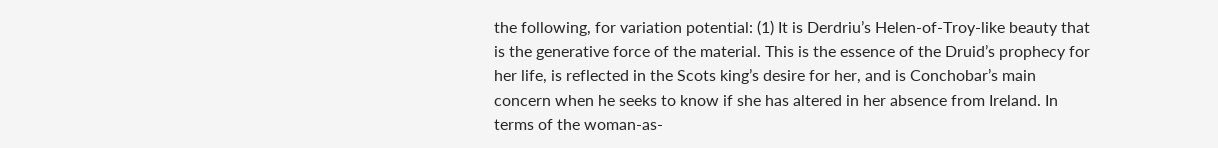the following, for variation potential: (1) It is Derdriu’s Helen-of-Troy-like beauty that is the generative force of the material. This is the essence of the Druid’s prophecy for her life, is reflected in the Scots king’s desire for her, and is Conchobar’s main concern when he seeks to know if she has altered in her absence from Ireland. In terms of the woman-as-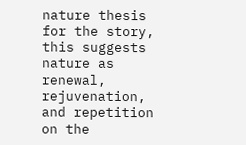nature thesis for the story, this suggests nature as renewal, rejuvenation, and repetition on the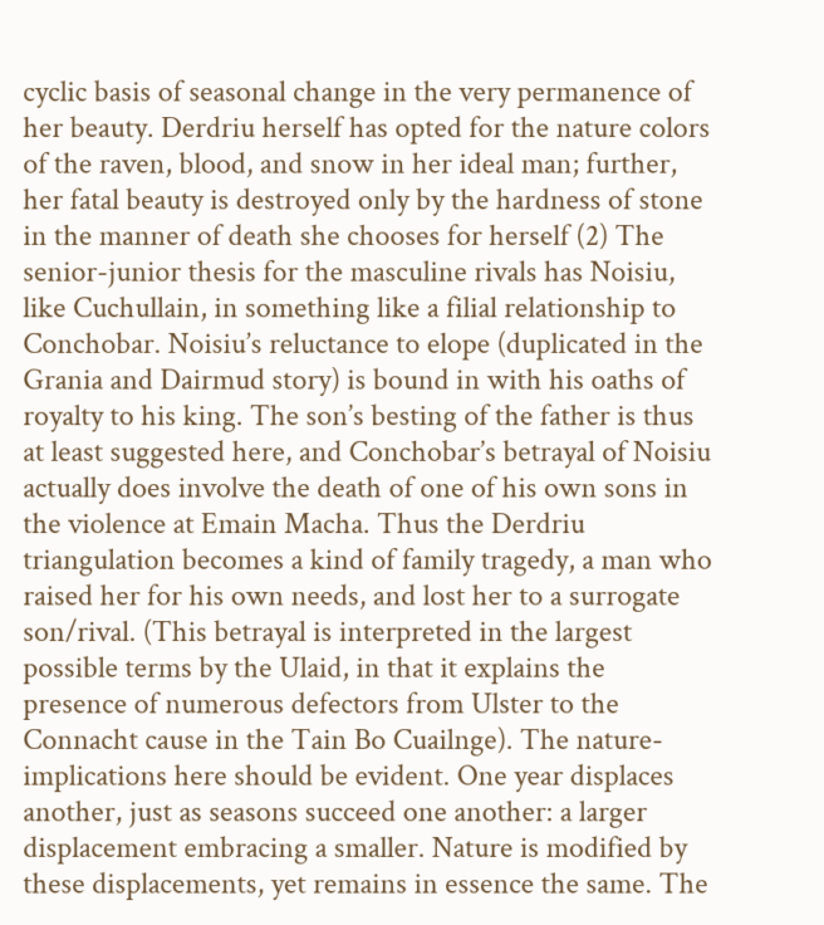cyclic basis of seasonal change in the very permanence of her beauty. Derdriu herself has opted for the nature colors of the raven, blood, and snow in her ideal man; further, her fatal beauty is destroyed only by the hardness of stone in the manner of death she chooses for herself (2) The senior-junior thesis for the masculine rivals has Noisiu, like Cuchullain, in something like a filial relationship to Conchobar. Noisiu’s reluctance to elope (duplicated in the Grania and Dairmud story) is bound in with his oaths of royalty to his king. The son’s besting of the father is thus at least suggested here, and Conchobar’s betrayal of Noisiu actually does involve the death of one of his own sons in the violence at Emain Macha. Thus the Derdriu triangulation becomes a kind of family tragedy, a man who raised her for his own needs, and lost her to a surrogate son/rival. (This betrayal is interpreted in the largest possible terms by the Ulaid, in that it explains the presence of numerous defectors from Ulster to the Connacht cause in the Tain Bo Cuailnge). The nature-implications here should be evident. One year displaces another, just as seasons succeed one another: a larger displacement embracing a smaller. Nature is modified by these displacements, yet remains in essence the same. The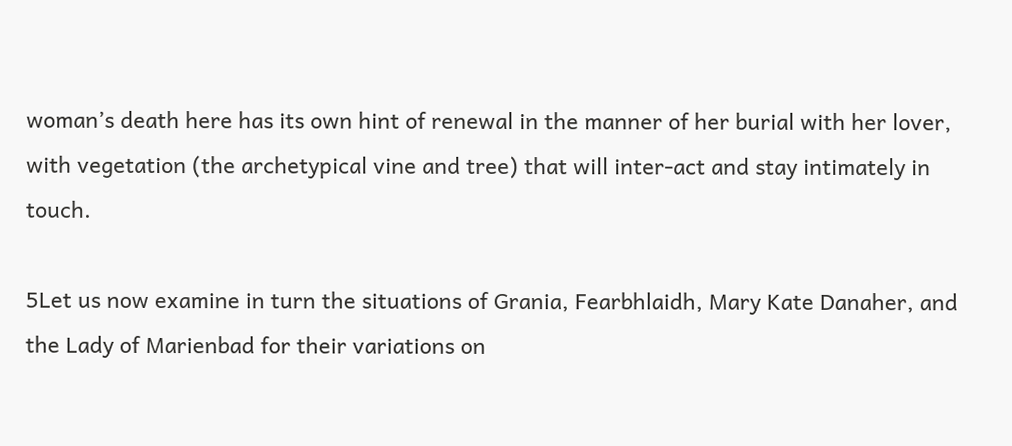woman’s death here has its own hint of renewal in the manner of her burial with her lover, with vegetation (the archetypical vine and tree) that will inter-act and stay intimately in touch.

5Let us now examine in turn the situations of Grania, Fearbhlaidh, Mary Kate Danaher, and the Lady of Marienbad for their variations on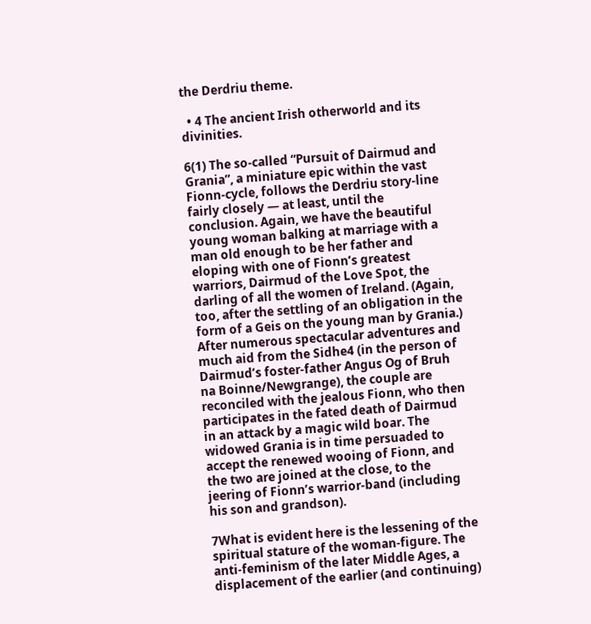the Derdriu theme.

  • 4 The ancient Irish otherworld and its divinities.

6(1) The so-called “Pursuit of Dairmud and Grania”, a miniature epic within the vast Fionn-cycle, follows the Derdriu story-line fairly closely — at least, until the conclusion. Again, we have the beautiful young woman balking at marriage with a man old enough to be her father and eloping with one of Fionn’s greatest warriors, Dairmud of the Love Spot, the darling of all the women of Ireland. (Again, too, after the settling of an obligation in the form of a Geis on the young man by Grania.) After numerous spectacular adventures and much aid from the Sidhe4 (in the person of Dairmud’s foster-father Angus Og of Bruh na Boinne/Newgrange), the couple are reconciled with the jealous Fionn, who then participates in the fated death of Dairmud in an attack by a magic wild boar. The widowed Grania is in time persuaded to accept the renewed wooing of Fionn, and the two are joined at the close, to the jeering of Fionn’s warrior-band (including his son and grandson).

7What is evident here is the lessening of the spiritual stature of the woman-figure. The anti-feminism of the later Middle Ages, a displacement of the earlier (and continuing)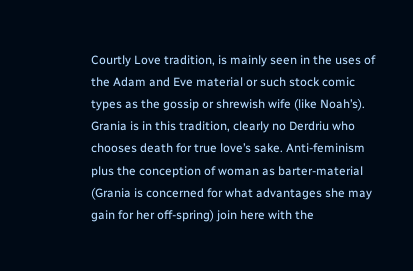Courtly Love tradition, is mainly seen in the uses of the Adam and Eve material or such stock comic types as the gossip or shrewish wife (like Noah’s). Grania is in this tradition, clearly no Derdriu who chooses death for true love’s sake. Anti-feminism plus the conception of woman as barter-material (Grania is concerned for what advantages she may gain for her off-spring) join here with the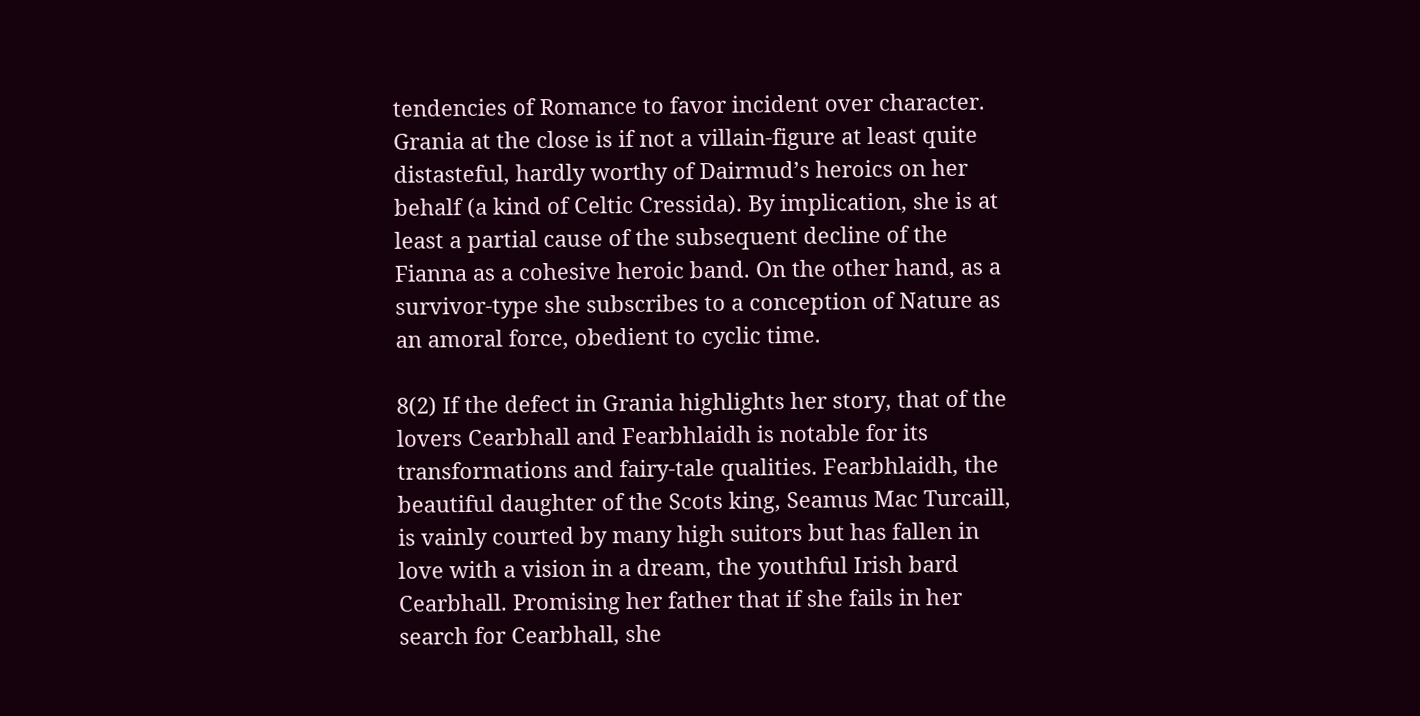tendencies of Romance to favor incident over character. Grania at the close is if not a villain-figure at least quite distasteful, hardly worthy of Dairmud’s heroics on her behalf (a kind of Celtic Cressida). By implication, she is at least a partial cause of the subsequent decline of the Fianna as a cohesive heroic band. On the other hand, as a survivor-type she subscribes to a conception of Nature as an amoral force, obedient to cyclic time.

8(2) If the defect in Grania highlights her story, that of the lovers Cearbhall and Fearbhlaidh is notable for its transformations and fairy-tale qualities. Fearbhlaidh, the beautiful daughter of the Scots king, Seamus Mac Turcaill, is vainly courted by many high suitors but has fallen in love with a vision in a dream, the youthful Irish bard Cearbhall. Promising her father that if she fails in her search for Cearbhall, she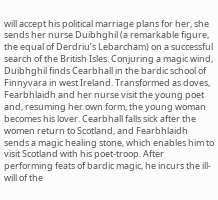will accept his political marriage plans for her, she sends her nurse Duibhghil (a remarkable figure, the equal of Derdriu’s Lebarcham) on a successful search of the British Isles. Conjuring a magic wind, Duibhghil finds Cearbhall in the bardic school of Finnyvara in west Ireland. Transformed as doves, Fearbhlaidh and her nurse visit the young poet and, resuming her own form, the young woman becomes his lover. Cearbhall falls sick after the women return to Scotland, and Fearbhlaidh sends a magic healing stone, which enables him to visit Scotland with his poet-troop. After performing feats of bardic magic, he incurs the ill-will of the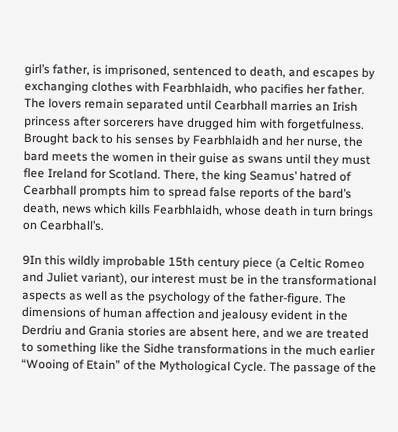girl’s father, is imprisoned, sentenced to death, and escapes by exchanging clothes with Fearbhlaidh, who pacifies her father. The lovers remain separated until Cearbhall marries an Irish princess after sorcerers have drugged him with forgetfulness. Brought back to his senses by Fearbhlaidh and her nurse, the bard meets the women in their guise as swans until they must flee Ireland for Scotland. There, the king Seamus’ hatred of Cearbhall prompts him to spread false reports of the bard’s death, news which kills Fearbhlaidh, whose death in turn brings on Cearbhall’s.

9In this wildly improbable 15th century piece (a Celtic Romeo and Juliet variant), our interest must be in the transformational aspects as well as the psychology of the father-figure. The dimensions of human affection and jealousy evident in the Derdriu and Grania stories are absent here, and we are treated to something like the Sidhe transformations in the much earlier “Wooing of Etain” of the Mythological Cycle. The passage of the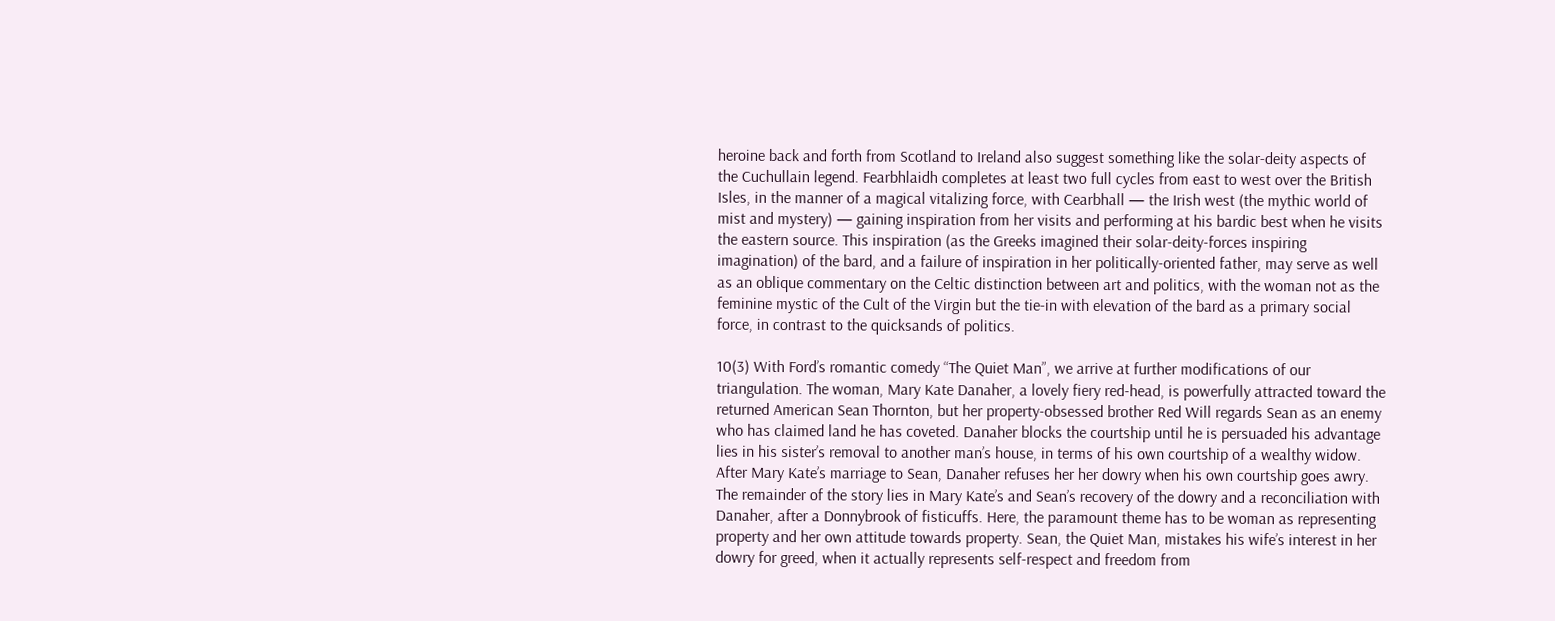heroine back and forth from Scotland to Ireland also suggest something like the solar-deity aspects of the Cuchullain legend. Fearbhlaidh completes at least two full cycles from east to west over the British Isles, in the manner of a magical vitalizing force, with Cearbhall — the Irish west (the mythic world of mist and mystery) — gaining inspiration from her visits and performing at his bardic best when he visits the eastern source. This inspiration (as the Greeks imagined their solar-deity-forces inspiring imagination) of the bard, and a failure of inspiration in her politically-oriented father, may serve as well as an oblique commentary on the Celtic distinction between art and politics, with the woman not as the feminine mystic of the Cult of the Virgin but the tie-in with elevation of the bard as a primary social force, in contrast to the quicksands of politics.

10(3) With Ford’s romantic comedy “The Quiet Man”, we arrive at further modifications of our triangulation. The woman, Mary Kate Danaher, a lovely fiery red-head, is powerfully attracted toward the returned American Sean Thornton, but her property-obsessed brother Red Will regards Sean as an enemy who has claimed land he has coveted. Danaher blocks the courtship until he is persuaded his advantage lies in his sister’s removal to another man’s house, in terms of his own courtship of a wealthy widow. After Mary Kate’s marriage to Sean, Danaher refuses her her dowry when his own courtship goes awry. The remainder of the story lies in Mary Kate’s and Sean’s recovery of the dowry and a reconciliation with Danaher, after a Donnybrook of fisticuffs. Here, the paramount theme has to be woman as representing property and her own attitude towards property. Sean, the Quiet Man, mistakes his wife’s interest in her dowry for greed, when it actually represents self-respect and freedom from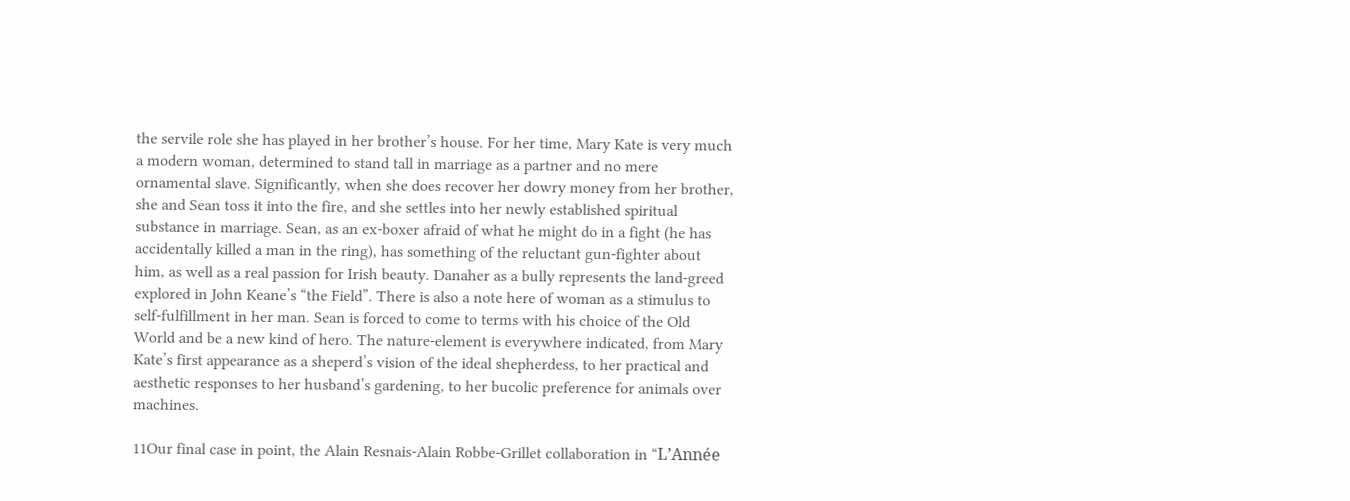the servile role she has played in her brother’s house. For her time, Mary Kate is very much a modern woman, determined to stand tall in marriage as a partner and no mere ornamental slave. Significantly, when she does recover her dowry money from her brother, she and Sean toss it into the fire, and she settles into her newly established spiritual substance in marriage. Sean, as an ex-boxer afraid of what he might do in a fight (he has accidentally killed a man in the ring), has something of the reluctant gun-fighter about him, as well as a real passion for Irish beauty. Danaher as a bully represents the land-greed explored in John Keane’s “the Field”. There is also a note here of woman as a stimulus to self-fulfillment in her man. Sean is forced to come to terms with his choice of the Old World and be a new kind of hero. The nature-element is everywhere indicated, from Mary Kate’s first appearance as a sheperd’s vision of the ideal shepherdess, to her practical and aesthetic responses to her husband’s gardening, to her bucolic preference for animals over machines.

11Our final case in point, the Alain Resnais-Alain Robbe-Grillet collaboration in “L’Année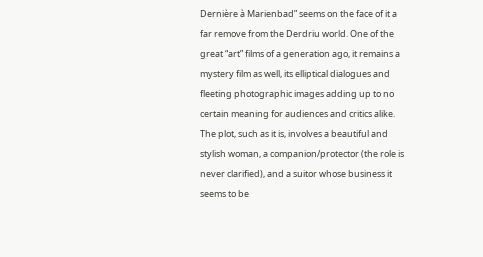Dernière à Marienbad” seems on the face of it a far remove from the Derdriu world. One of the great “art” films of a generation ago, it remains a mystery film as well, its elliptical dialogues and fleeting photographic images adding up to no certain meaning for audiences and critics alike. The plot, such as it is, involves a beautiful and stylish woman, a companion/protector (the role is never clarified), and a suitor whose business it seems to be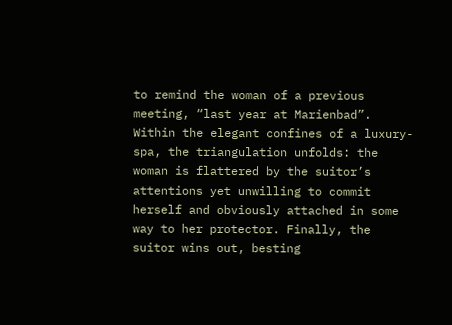to remind the woman of a previous meeting, “last year at Marienbad”. Within the elegant confines of a luxury-spa, the triangulation unfolds: the woman is flattered by the suitor’s attentions yet unwilling to commit herself and obviously attached in some way to her protector. Finally, the suitor wins out, besting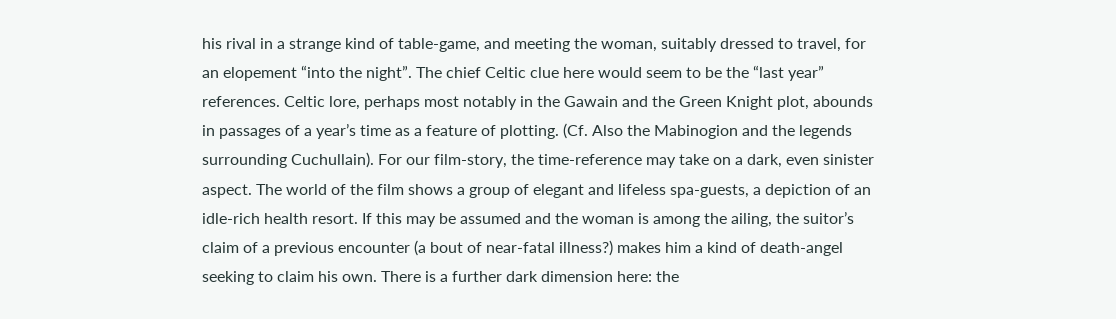his rival in a strange kind of table-game, and meeting the woman, suitably dressed to travel, for an elopement “into the night”. The chief Celtic clue here would seem to be the “last year” references. Celtic lore, perhaps most notably in the Gawain and the Green Knight plot, abounds in passages of a year’s time as a feature of plotting. (Cf. Also the Mabinogion and the legends surrounding Cuchullain). For our film-story, the time-reference may take on a dark, even sinister aspect. The world of the film shows a group of elegant and lifeless spa-guests, a depiction of an idle-rich health resort. If this may be assumed and the woman is among the ailing, the suitor’s claim of a previous encounter (a bout of near-fatal illness?) makes him a kind of death-angel seeking to claim his own. There is a further dark dimension here: the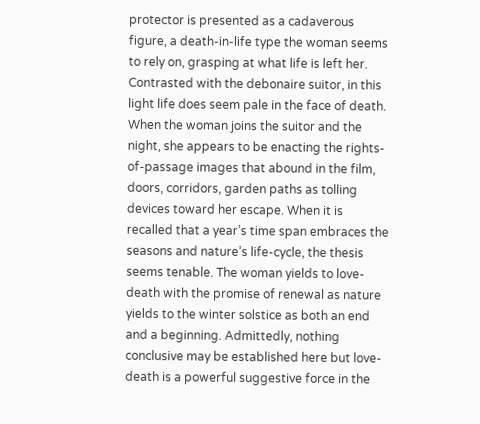protector is presented as a cadaverous figure, a death-in-life type the woman seems to rely on, grasping at what life is left her. Contrasted with the debonaire suitor, in this light life does seem pale in the face of death. When the woman joins the suitor and the night, she appears to be enacting the rights-of-passage images that abound in the film, doors, corridors, garden paths as tolling devices toward her escape. When it is recalled that a year’s time span embraces the seasons and nature’s life-cycle, the thesis seems tenable. The woman yields to love-death with the promise of renewal as nature yields to the winter solstice as both an end and a beginning. Admittedly, nothing conclusive may be established here but love-death is a powerful suggestive force in the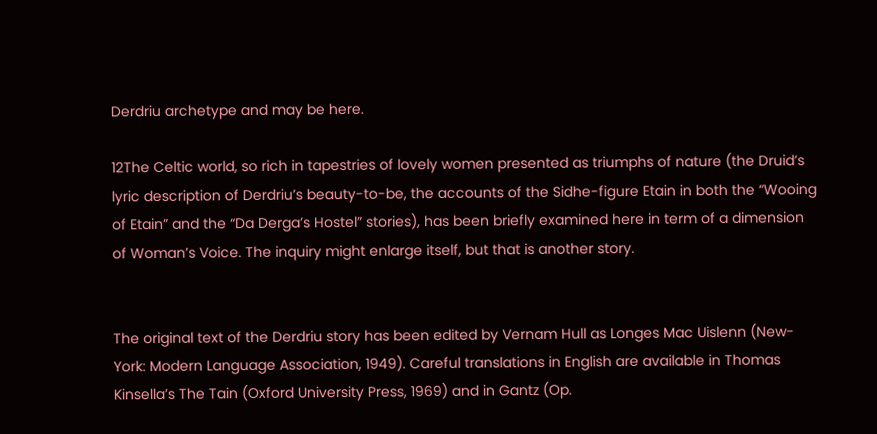Derdriu archetype and may be here.

12The Celtic world, so rich in tapestries of lovely women presented as triumphs of nature (the Druid’s lyric description of Derdriu’s beauty-to-be, the accounts of the Sidhe-figure Etain in both the “Wooing of Etain” and the “Da Derga’s Hostel” stories), has been briefly examined here in term of a dimension of Woman’s Voice. The inquiry might enlarge itself, but that is another story.


The original text of the Derdriu story has been edited by Vernam Hull as Longes Mac Uislenn (New-York: Modern Language Association, 1949). Careful translations in English are available in Thomas Kinsella’s The Tain (Oxford University Press, 1969) and in Gantz (Op.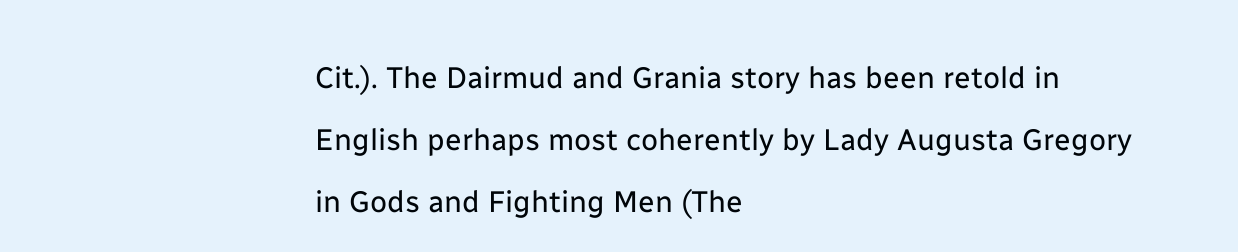Cit.). The Dairmud and Grania story has been retold in English perhaps most coherently by Lady Augusta Gregory in Gods and Fighting Men (The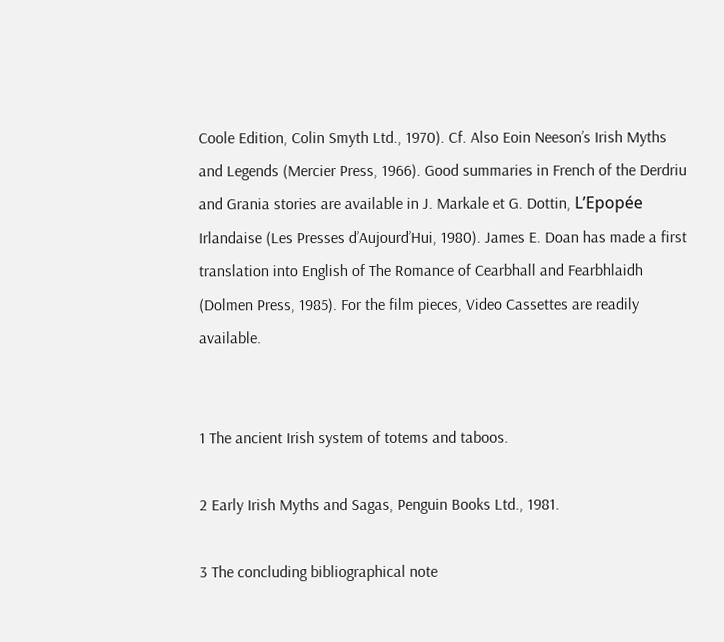Coole Edition, Colin Smyth Ltd., 1970). Cf. Also Eoin Neeson’s Irish Myths and Legends (Mercier Press, 1966). Good summaries in French of the Derdriu and Grania stories are available in J. Markale et G. Dottin, L’Epopée Irlandaise (Les Presses d’Aujourd’Hui, 1980). James E. Doan has made a first translation into English of The Romance of Cearbhall and Fearbhlaidh (Dolmen Press, 1985). For the film pieces, Video Cassettes are readily available.


1 The ancient Irish system of totems and taboos.

2 Early Irish Myths and Sagas, Penguin Books Ltd., 1981.

3 The concluding bibliographical note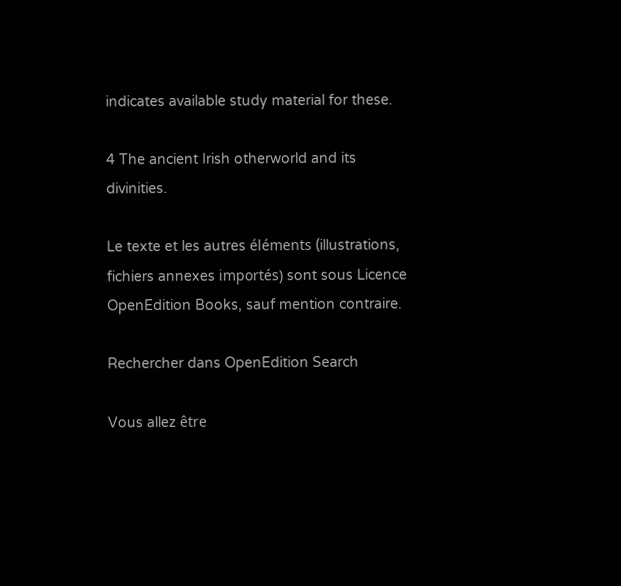indicates available study material for these.

4 The ancient Irish otherworld and its divinities.

Le texte et les autres éléments (illustrations, fichiers annexes importés) sont sous Licence OpenEdition Books, sauf mention contraire.

Rechercher dans OpenEdition Search

Vous allez être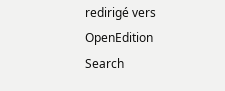redirigé vers OpenEdition Search